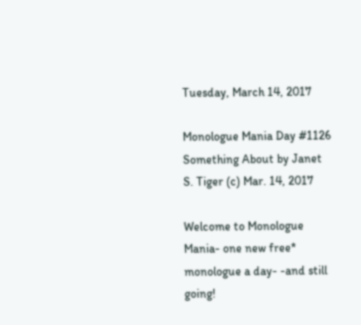Tuesday, March 14, 2017

Monologue Mania Day #1126 Something About by Janet S. Tiger (c) Mar. 14, 2017

Welcome to Monologue Mania- one new free* monologue a day- -and still going!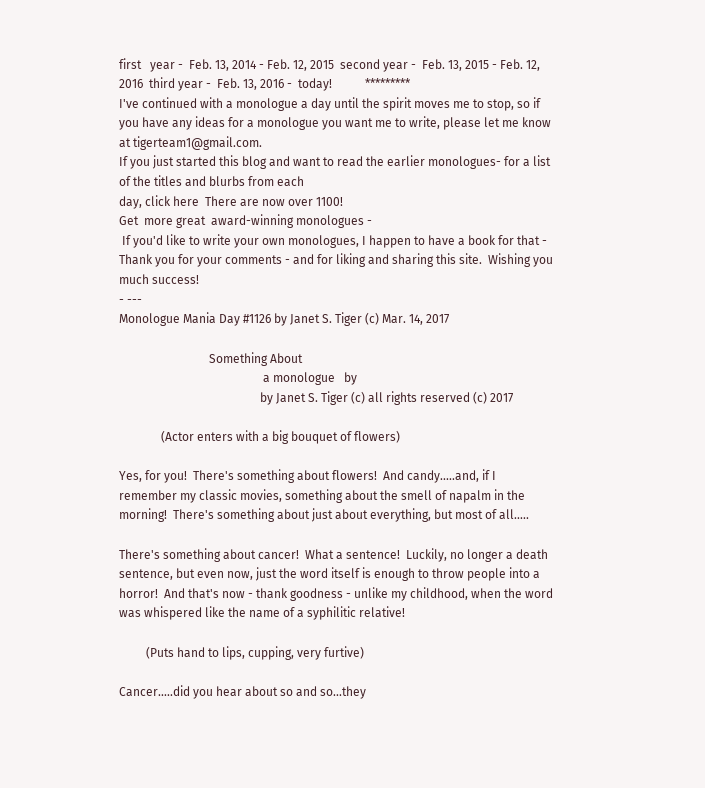first   year -  Feb. 13, 2014 - Feb. 12, 2015  second year -  Feb. 13, 2015 - Feb. 12, 2016  third year -  Feb. 13, 2016 -  today!           *********
I've continued with a monologue a day until the spirit moves me to stop, so if you have any ideas for a monologue you want me to write, please let me know at tigerteam1@gmail.com.
If you just started this blog and want to read the earlier monologues- for a list of the titles and blurbs from each                                                                                                                                              day, click here  There are now over 1100!
Get  more great  award-winning monologues -
 If you'd like to write your own monologues, I happen to have a book for that -
Thank you for your comments - and for liking and sharing this site.  Wishing you much success!
- ---
Monologue Mania Day #1126 by Janet S. Tiger (c) Mar. 14, 2017

                              Something About
                                                a monologue   by
                                               by Janet S. Tiger (c) all rights reserved (c) 2017

              (Actor enters with a big bouquet of flowers)

Yes, for you!  There's something about flowers!  And candy.....and, if I remember my classic movies, something about the smell of napalm in the morning!  There's something about just about everything, but most of all.....

There's something about cancer!  What a sentence!  Luckily, no longer a death sentence, but even now, just the word itself is enough to throw people into a horror!  And that's now - thank goodness - unlike my childhood, when the word was whispered like the name of a syphilitic relative!

         (Puts hand to lips, cupping, very furtive)

Cancer.....did you hear about so and so...they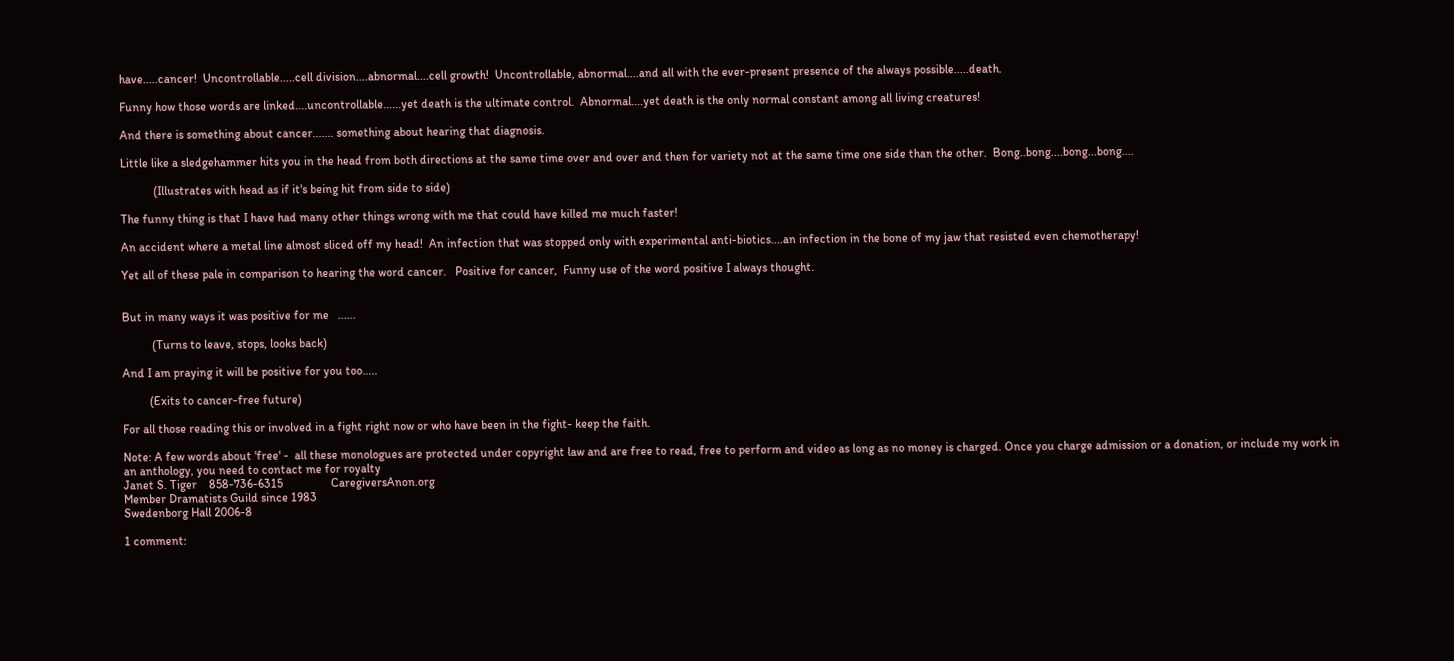have.....cancer!  Uncontrollable.....cell division....abnormal....cell growth!  Uncontrollable, abnormal....and all with the ever-present presence of the always possible.....death.

Funny how those words are linked....uncontrollable......yet death is the ultimate control.  Abnormal....yet death is the only normal constant among all living creatures!

And there is something about cancer....... something about hearing that diagnosis.

Little like a sledgehammer hits you in the head from both directions at the same time over and over and then for variety not at the same time one side than the other.  Bong..bong....bong...bong....

           (Illustrates with head as if it's being hit from side to side)

The funny thing is that I have had many other things wrong with me that could have killed me much faster!

An accident where a metal line almost sliced off my head!  An infection that was stopped only with experimental anti-biotics....an infection in the bone of my jaw that resisted even chemotherapy!

Yet all of these pale in comparison to hearing the word cancer.   Positive for cancer,  Funny use of the word positive I always thought.


But in many ways it was positive for me   ......

          (Turns to leave, stops, looks back)

And I am praying it will be positive for you too.....

         (Exits to cancer-free future)

For all those reading this or involved in a fight right now or who have been in the fight- keep the faith.

Note: A few words about 'free' -  all these monologues are protected under copyright law and are free to read, free to perform and video as long as no money is charged. Once you charge admission or a donation, or include my work in an anthology, you need to contact me for royalty
Janet S. Tiger    858-736-6315                CaregiversAnon.org
Member Dramatists Guild since 1983
Swedenborg Hall 2006-8

1 comment: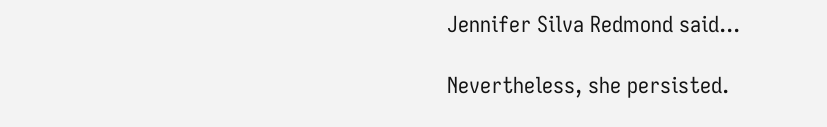Jennifer Silva Redmond said...

Nevertheless, she persisted.